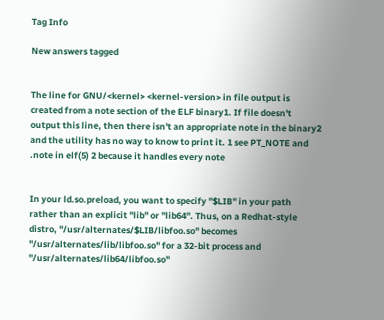Tag Info

New answers tagged


The line for GNU/<kernel> <kernel-version> in file output is created from a note section of the ELF binary1. If file doesn't output this line, then there isn't an appropriate note in the binary2 and the utility has no way to know to print it. 1 see PT_NOTE and .note in elf(5) 2 because it handles every note


In your ld.so.preload, you want to specify "$LIB" in your path rather than an explicit "lib" or "lib64". Thus, on a Redhat-style distro, "/usr/alternates/$LIB/libfoo.so" becomes "/usr/alternates/lib/libfoo.so" for a 32-bit process and "/usr/alternates/lib64/libfoo.so"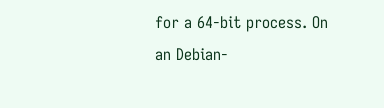for a 64-bit process. On an Debian-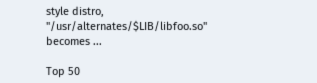style distro, "/usr/alternates/$LIB/libfoo.so" becomes ...

Top 50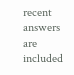recent answers are included